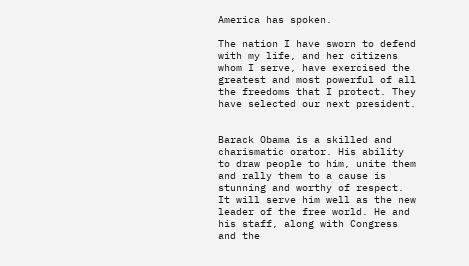America has spoken.

The nation I have sworn to defend with my life, and her citizens whom I serve, have exercised the greatest and most powerful of all the freedoms that I protect. They have selected our next president.


Barack Obama is a skilled and charismatic orator. His ability to draw people to him, unite them and rally them to a cause is stunning and worthy of respect. It will serve him well as the new leader of the free world. He and his staff, along with Congress and the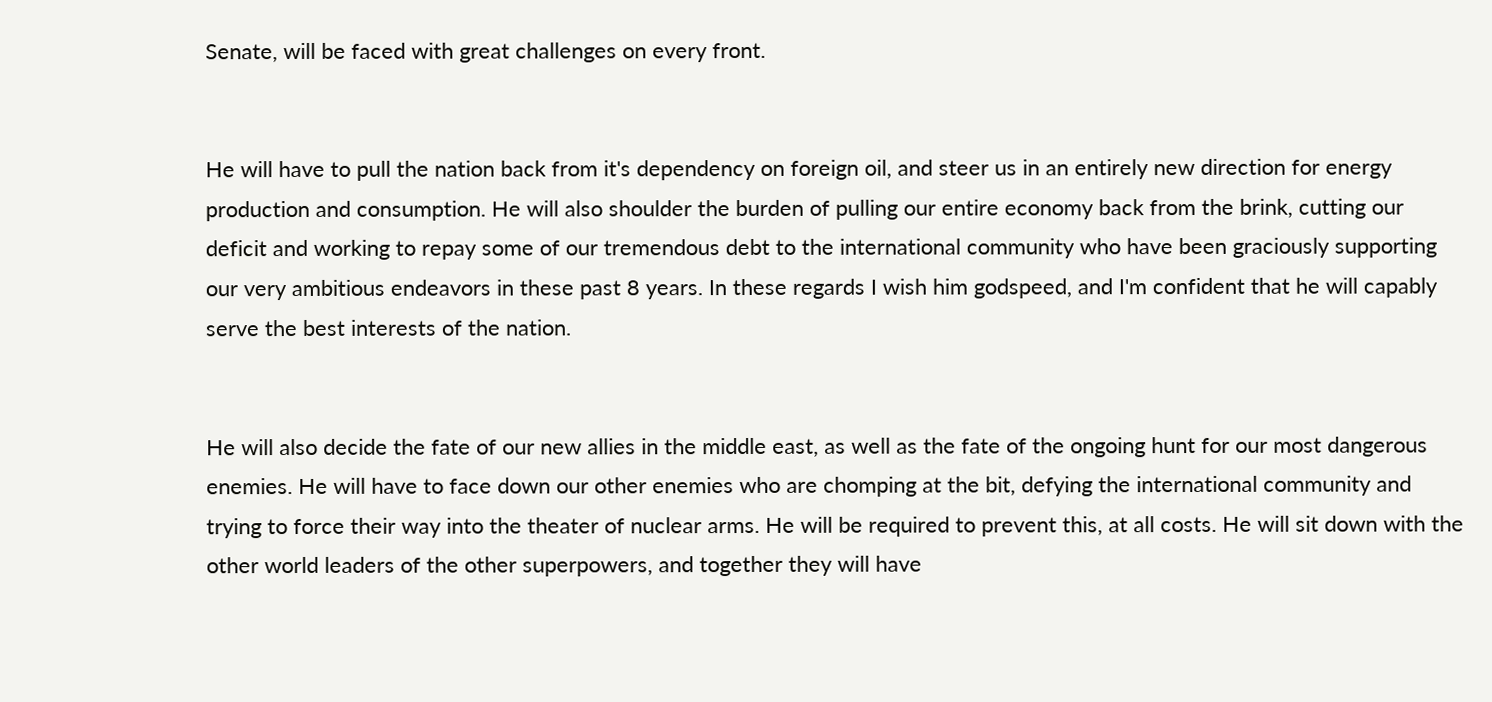Senate, will be faced with great challenges on every front.


He will have to pull the nation back from it's dependency on foreign oil, and steer us in an entirely new direction for energy production and consumption. He will also shoulder the burden of pulling our entire economy back from the brink, cutting our deficit and working to repay some of our tremendous debt to the international community who have been graciously supporting our very ambitious endeavors in these past 8 years. In these regards I wish him godspeed, and I'm confident that he will capably serve the best interests of the nation.


He will also decide the fate of our new allies in the middle east, as well as the fate of the ongoing hunt for our most dangerous enemies. He will have to face down our other enemies who are chomping at the bit, defying the international community and trying to force their way into the theater of nuclear arms. He will be required to prevent this, at all costs. He will sit down with the other world leaders of the other superpowers, and together they will have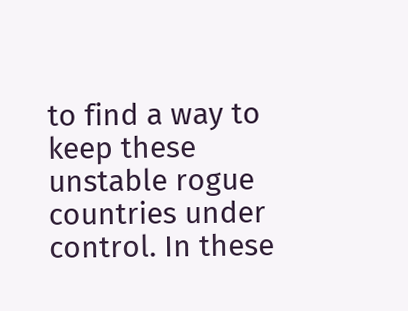to find a way to keep these unstable rogue countries under control. In these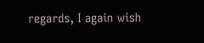regards, I again wish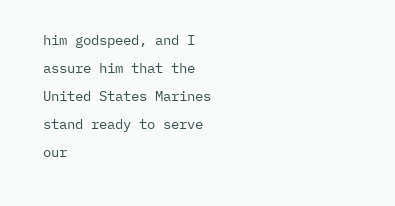him godspeed, and I assure him that the United States Marines stand ready to serve our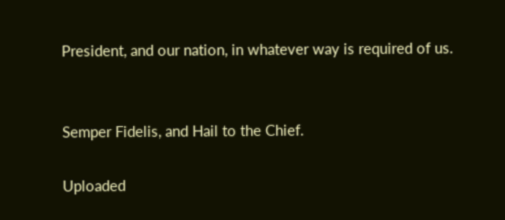President, and our nation, in whatever way is required of us.


Semper Fidelis, and Hail to the Chief.

Uploaded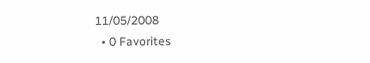11/05/2008
  • 0 Favorites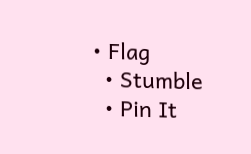• Flag
  • Stumble
  • Pin It